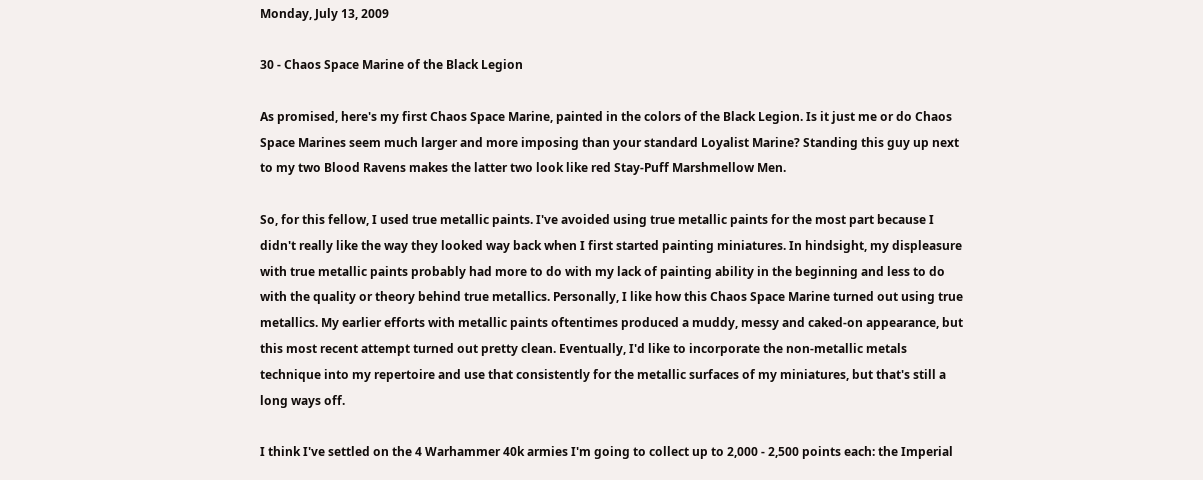Monday, July 13, 2009

30 - Chaos Space Marine of the Black Legion

As promised, here's my first Chaos Space Marine, painted in the colors of the Black Legion. Is it just me or do Chaos Space Marines seem much larger and more imposing than your standard Loyalist Marine? Standing this guy up next to my two Blood Ravens makes the latter two look like red Stay-Puff Marshmellow Men.

So, for this fellow, I used true metallic paints. I've avoided using true metallic paints for the most part because I didn't really like the way they looked way back when I first started painting miniatures. In hindsight, my displeasure with true metallic paints probably had more to do with my lack of painting ability in the beginning and less to do with the quality or theory behind true metallics. Personally, I like how this Chaos Space Marine turned out using true metallics. My earlier efforts with metallic paints oftentimes produced a muddy, messy and caked-on appearance, but this most recent attempt turned out pretty clean. Eventually, I'd like to incorporate the non-metallic metals technique into my repertoire and use that consistently for the metallic surfaces of my miniatures, but that's still a long ways off.

I think I've settled on the 4 Warhammer 40k armies I'm going to collect up to 2,000 - 2,500 points each: the Imperial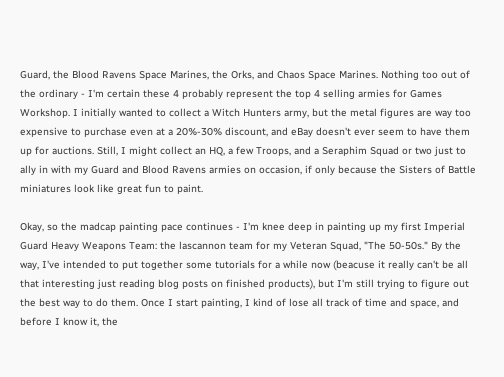Guard, the Blood Ravens Space Marines, the Orks, and Chaos Space Marines. Nothing too out of the ordinary - I'm certain these 4 probably represent the top 4 selling armies for Games Workshop. I initially wanted to collect a Witch Hunters army, but the metal figures are way too expensive to purchase even at a 20%-30% discount, and eBay doesn't ever seem to have them up for auctions. Still, I might collect an HQ, a few Troops, and a Seraphim Squad or two just to ally in with my Guard and Blood Ravens armies on occasion, if only because the Sisters of Battle miniatures look like great fun to paint.

Okay, so the madcap painting pace continues - I'm knee deep in painting up my first Imperial Guard Heavy Weapons Team: the lascannon team for my Veteran Squad, "The 50-50s." By the way, I've intended to put together some tutorials for a while now (beacuse it really can't be all that interesting just reading blog posts on finished products), but I'm still trying to figure out the best way to do them. Once I start painting, I kind of lose all track of time and space, and before I know it, the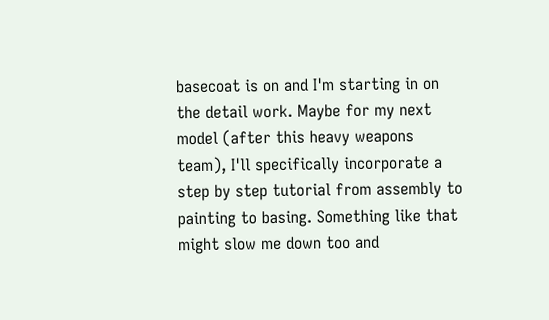basecoat is on and I'm starting in on the detail work. Maybe for my next model (after this heavy weapons team), I'll specifically incorporate a step by step tutorial from assembly to painting to basing. Something like that might slow me down too and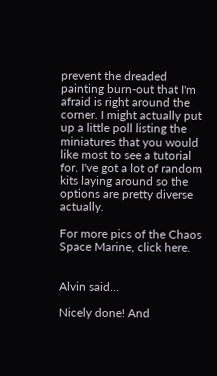prevent the dreaded painting burn-out that I'm afraid is right around the corner. I might actually put up a little poll listing the miniatures that you would like most to see a tutorial for. I've got a lot of random kits laying around so the options are pretty diverse actually.

For more pics of the Chaos Space Marine, click here.


Alvin said...

Nicely done! And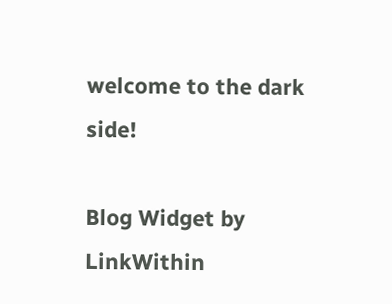welcome to the dark side!

Blog Widget by LinkWithin